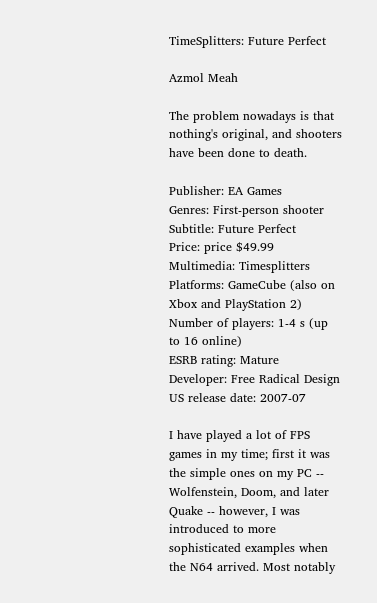TimeSplitters: Future Perfect

Azmol Meah

The problem nowadays is that nothing's original, and shooters have been done to death.

Publisher: EA Games
Genres: First-person shooter
Subtitle: Future Perfect
Price: price $49.99
Multimedia: Timesplitters
Platforms: GameCube (also on Xbox and PlayStation 2)
Number of players: 1-4 s (up to 16 online)
ESRB rating: Mature
Developer: Free Radical Design
US release date: 2007-07

I have played a lot of FPS games in my time; first it was the simple ones on my PC -- Wolfenstein, Doom, and later Quake -- however, I was introduced to more sophisticated examples when the N64 arrived. Most notably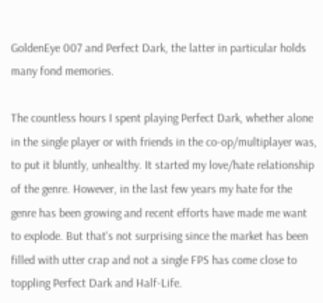GoldenEye 007 and Perfect Dark, the latter in particular holds many fond memories.

The countless hours I spent playing Perfect Dark, whether alone in the single player or with friends in the co-op/multiplayer was, to put it bluntly, unhealthy. It started my love/hate relationship of the genre. However, in the last few years my hate for the genre has been growing and recent efforts have made me want to explode. But that's not surprising since the market has been filled with utter crap and not a single FPS has come close to toppling Perfect Dark and Half-Life.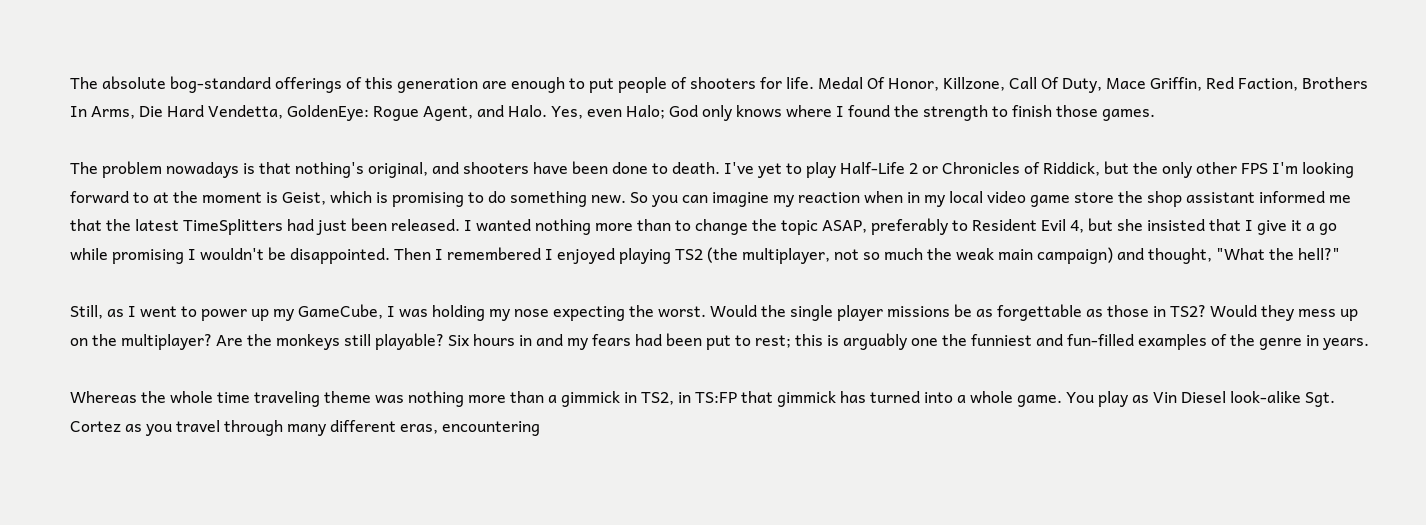The absolute bog-standard offerings of this generation are enough to put people of shooters for life. Medal Of Honor, Killzone, Call Of Duty, Mace Griffin, Red Faction, Brothers In Arms, Die Hard Vendetta, GoldenEye: Rogue Agent, and Halo. Yes, even Halo; God only knows where I found the strength to finish those games.

The problem nowadays is that nothing's original, and shooters have been done to death. I've yet to play Half-Life 2 or Chronicles of Riddick, but the only other FPS I'm looking forward to at the moment is Geist, which is promising to do something new. So you can imagine my reaction when in my local video game store the shop assistant informed me that the latest TimeSplitters had just been released. I wanted nothing more than to change the topic ASAP, preferably to Resident Evil 4, but she insisted that I give it a go while promising I wouldn't be disappointed. Then I remembered I enjoyed playing TS2 (the multiplayer, not so much the weak main campaign) and thought, "What the hell?"

Still, as I went to power up my GameCube, I was holding my nose expecting the worst. Would the single player missions be as forgettable as those in TS2? Would they mess up on the multiplayer? Are the monkeys still playable? Six hours in and my fears had been put to rest; this is arguably one the funniest and fun-filled examples of the genre in years.

Whereas the whole time traveling theme was nothing more than a gimmick in TS2, in TS:FP that gimmick has turned into a whole game. You play as Vin Diesel look-alike Sgt. Cortez as you travel through many different eras, encountering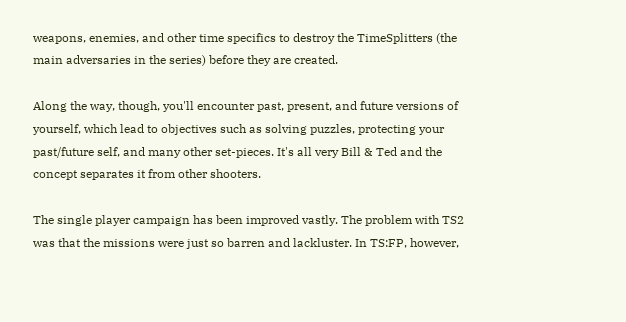weapons, enemies, and other time specifics to destroy the TimeSplitters (the main adversaries in the series) before they are created.

Along the way, though, you'll encounter past, present, and future versions of yourself, which lead to objectives such as solving puzzles, protecting your past/future self, and many other set-pieces. It's all very Bill & Ted and the concept separates it from other shooters.

The single player campaign has been improved vastly. The problem with TS2 was that the missions were just so barren and lackluster. In TS:FP, however,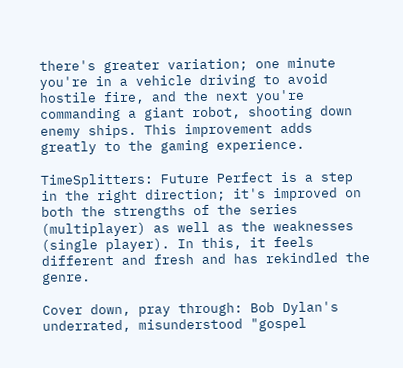there's greater variation; one minute you're in a vehicle driving to avoid hostile fire, and the next you're commanding a giant robot, shooting down enemy ships. This improvement adds greatly to the gaming experience.

TimeSplitters: Future Perfect is a step in the right direction; it's improved on both the strengths of the series (multiplayer) as well as the weaknesses (single player). In this, it feels different and fresh and has rekindled the genre.

Cover down, pray through: Bob Dylan's underrated, misunderstood "gospel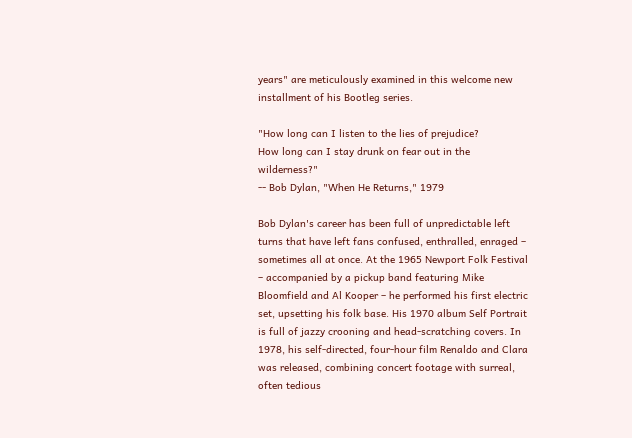years" are meticulously examined in this welcome new installment of his Bootleg series.

"How long can I listen to the lies of prejudice?
How long can I stay drunk on fear out in the wilderness?"
-- Bob Dylan, "When He Returns," 1979

Bob Dylan's career has been full of unpredictable left turns that have left fans confused, enthralled, enraged – sometimes all at once. At the 1965 Newport Folk Festival – accompanied by a pickup band featuring Mike Bloomfield and Al Kooper – he performed his first electric set, upsetting his folk base. His 1970 album Self Portrait is full of jazzy crooning and head-scratching covers. In 1978, his self-directed, four-hour film Renaldo and Clara was released, combining concert footage with surreal, often tedious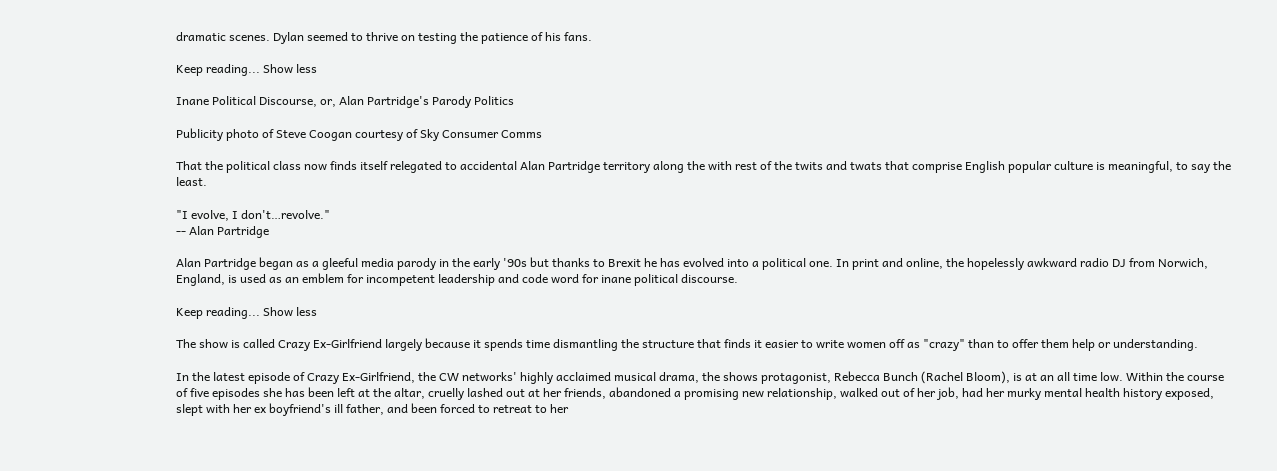dramatic scenes. Dylan seemed to thrive on testing the patience of his fans.

Keep reading... Show less

Inane Political Discourse, or, Alan Partridge's Parody Politics

Publicity photo of Steve Coogan courtesy of Sky Consumer Comms

That the political class now finds itself relegated to accidental Alan Partridge territory along the with rest of the twits and twats that comprise English popular culture is meaningful, to say the least.

"I evolve, I don't…revolve."
-- Alan Partridge

Alan Partridge began as a gleeful media parody in the early '90s but thanks to Brexit he has evolved into a political one. In print and online, the hopelessly awkward radio DJ from Norwich, England, is used as an emblem for incompetent leadership and code word for inane political discourse.

Keep reading... Show less

The show is called Crazy Ex-Girlfriend largely because it spends time dismantling the structure that finds it easier to write women off as "crazy" than to offer them help or understanding.

In the latest episode of Crazy Ex-Girlfriend, the CW networks' highly acclaimed musical drama, the shows protagonist, Rebecca Bunch (Rachel Bloom), is at an all time low. Within the course of five episodes she has been left at the altar, cruelly lashed out at her friends, abandoned a promising new relationship, walked out of her job, had her murky mental health history exposed, slept with her ex boyfriend's ill father, and been forced to retreat to her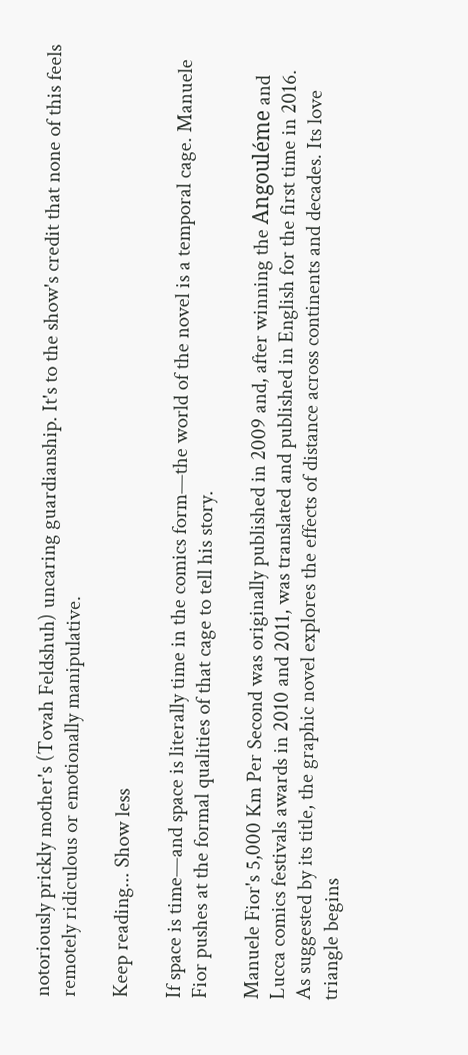notoriously prickly mother's (Tovah Feldshuh) uncaring guardianship. It's to the show's credit that none of this feels remotely ridiculous or emotionally manipulative.

Keep reading... Show less

If space is time—and space is literally time in the comics form—the world of the novel is a temporal cage. Manuele Fior pushes at the formal qualities of that cage to tell his story.

Manuele Fior's 5,000 Km Per Second was originally published in 2009 and, after winning the Angouléme and Lucca comics festivals awards in 2010 and 2011, was translated and published in English for the first time in 2016. As suggested by its title, the graphic novel explores the effects of distance across continents and decades. Its love triangle begins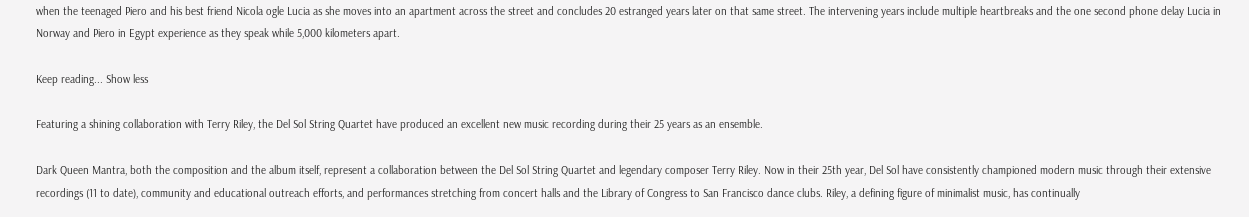when the teenaged Piero and his best friend Nicola ogle Lucia as she moves into an apartment across the street and concludes 20 estranged years later on that same street. The intervening years include multiple heartbreaks and the one second phone delay Lucia in Norway and Piero in Egypt experience as they speak while 5,000 kilometers apart.

Keep reading... Show less

Featuring a shining collaboration with Terry Riley, the Del Sol String Quartet have produced an excellent new music recording during their 25 years as an ensemble.

Dark Queen Mantra, both the composition and the album itself, represent a collaboration between the Del Sol String Quartet and legendary composer Terry Riley. Now in their 25th year, Del Sol have consistently championed modern music through their extensive recordings (11 to date), community and educational outreach efforts, and performances stretching from concert halls and the Library of Congress to San Francisco dance clubs. Riley, a defining figure of minimalist music, has continually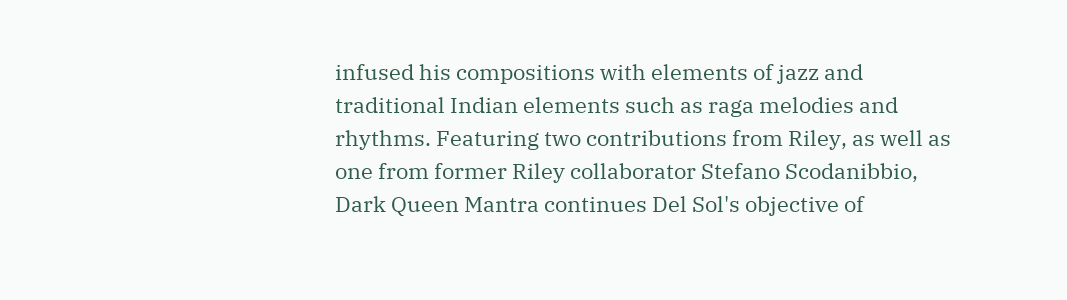infused his compositions with elements of jazz and traditional Indian elements such as raga melodies and rhythms. Featuring two contributions from Riley, as well as one from former Riley collaborator Stefano Scodanibbio, Dark Queen Mantra continues Del Sol's objective of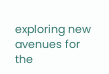exploring new avenues for the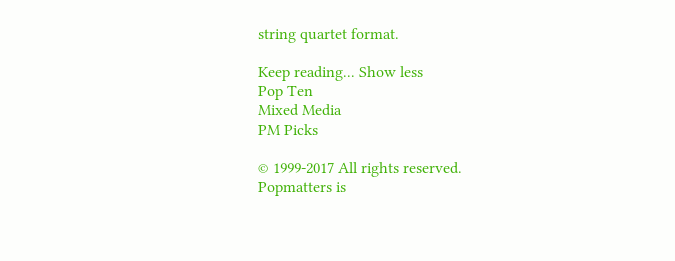string quartet format.

Keep reading... Show less
Pop Ten
Mixed Media
PM Picks

© 1999-2017 All rights reserved.
Popmatters is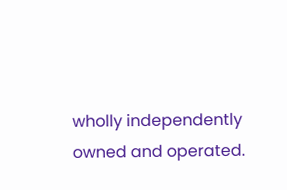wholly independently owned and operated.